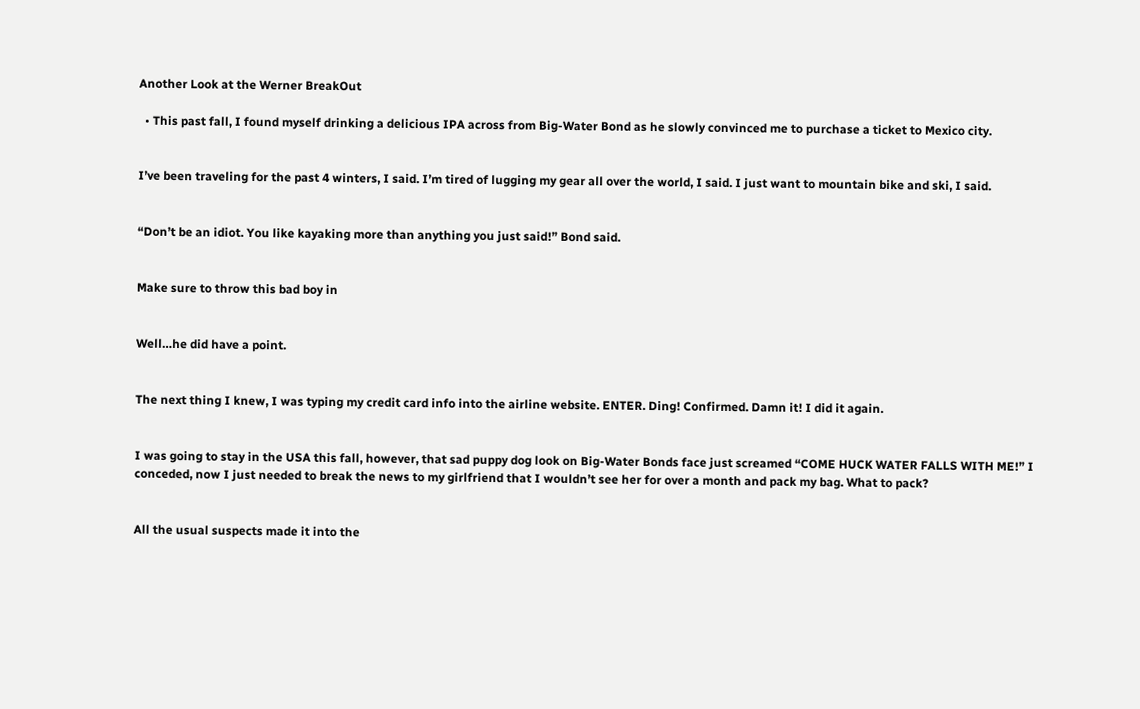Another Look at the Werner BreakOut

  • This past fall, I found myself drinking a delicious IPA across from Big-Water Bond as he slowly convinced me to purchase a ticket to Mexico city.


I’ve been traveling for the past 4 winters, I said. I’m tired of lugging my gear all over the world, I said. I just want to mountain bike and ski, I said.


“Don’t be an idiot. You like kayaking more than anything you just said!” Bond said.


Make sure to throw this bad boy in


Well…he did have a point.


The next thing I knew, I was typing my credit card info into the airline website. ENTER. Ding! Confirmed. Damn it! I did it again.


I was going to stay in the USA this fall, however, that sad puppy dog look on Big-Water Bonds face just screamed “COME HUCK WATER FALLS WITH ME!” I conceded, now I just needed to break the news to my girlfriend that I wouldn’t see her for over a month and pack my bag. What to pack?


All the usual suspects made it into the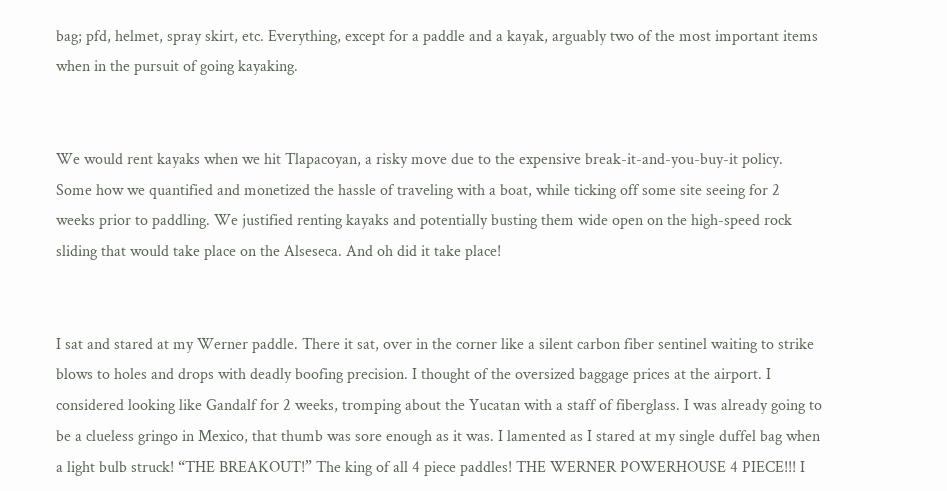bag; pfd, helmet, spray skirt, etc. Everything, except for a paddle and a kayak, arguably two of the most important items when in the pursuit of going kayaking.


We would rent kayaks when we hit Tlapacoyan, a risky move due to the expensive break-it-and-you-buy-it policy. Some how we quantified and monetized the hassle of traveling with a boat, while ticking off some site seeing for 2 weeks prior to paddling. We justified renting kayaks and potentially busting them wide open on the high-speed rock sliding that would take place on the Alseseca. And oh did it take place!


I sat and stared at my Werner paddle. There it sat, over in the corner like a silent carbon fiber sentinel waiting to strike blows to holes and drops with deadly boofing precision. I thought of the oversized baggage prices at the airport. I considered looking like Gandalf for 2 weeks, tromping about the Yucatan with a staff of fiberglass. I was already going to be a clueless gringo in Mexico, that thumb was sore enough as it was. I lamented as I stared at my single duffel bag when a light bulb struck! “THE BREAKOUT!” The king of all 4 piece paddles! THE WERNER POWERHOUSE 4 PIECE!!! I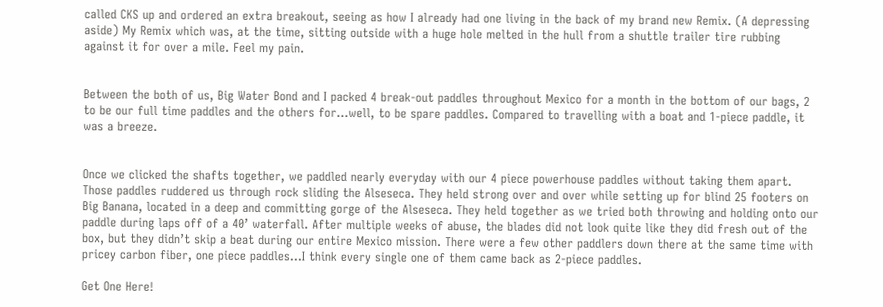called CKS up and ordered an extra breakout, seeing as how I already had one living in the back of my brand new Remix. (A depressing aside) My Remix which was, at the time, sitting outside with a huge hole melted in the hull from a shuttle trailer tire rubbing against it for over a mile. Feel my pain.


Between the both of us, Big Water Bond and I packed 4 break-out paddles throughout Mexico for a month in the bottom of our bags, 2 to be our full time paddles and the others for…well, to be spare paddles. Compared to travelling with a boat and 1-piece paddle, it was a breeze.


Once we clicked the shafts together, we paddled nearly everyday with our 4 piece powerhouse paddles without taking them apart. Those paddles ruddered us through rock sliding the Alseseca. They held strong over and over while setting up for blind 25 footers on Big Banana, located in a deep and committing gorge of the Alseseca. They held together as we tried both throwing and holding onto our paddle during laps off of a 40’ waterfall. After multiple weeks of abuse, the blades did not look quite like they did fresh out of the box, but they didn’t skip a beat during our entire Mexico mission. There were a few other paddlers down there at the same time with pricey carbon fiber, one piece paddles…I think every single one of them came back as 2-piece paddles.

Get One Here!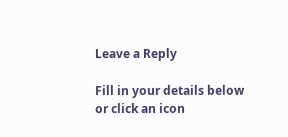Leave a Reply

Fill in your details below or click an icon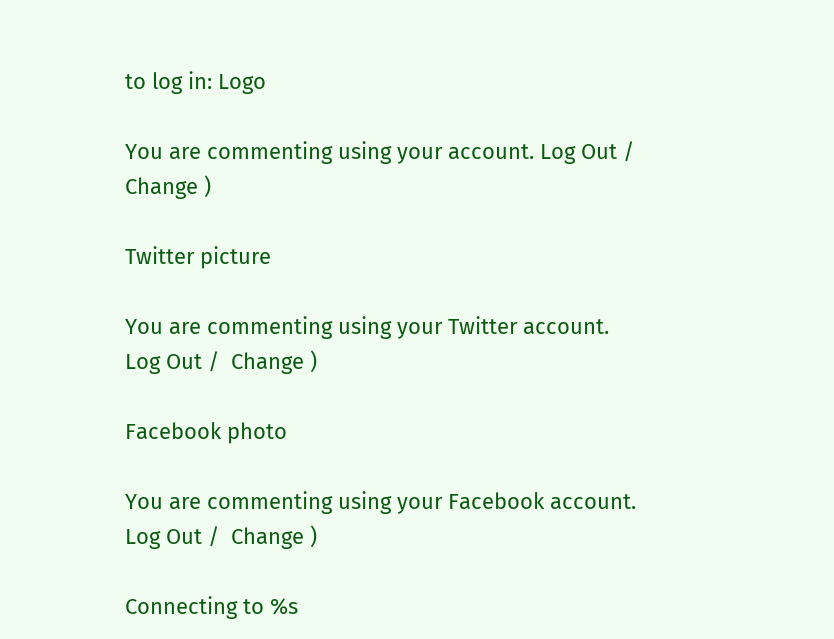to log in: Logo

You are commenting using your account. Log Out /  Change )

Twitter picture

You are commenting using your Twitter account. Log Out /  Change )

Facebook photo

You are commenting using your Facebook account. Log Out /  Change )

Connecting to %s